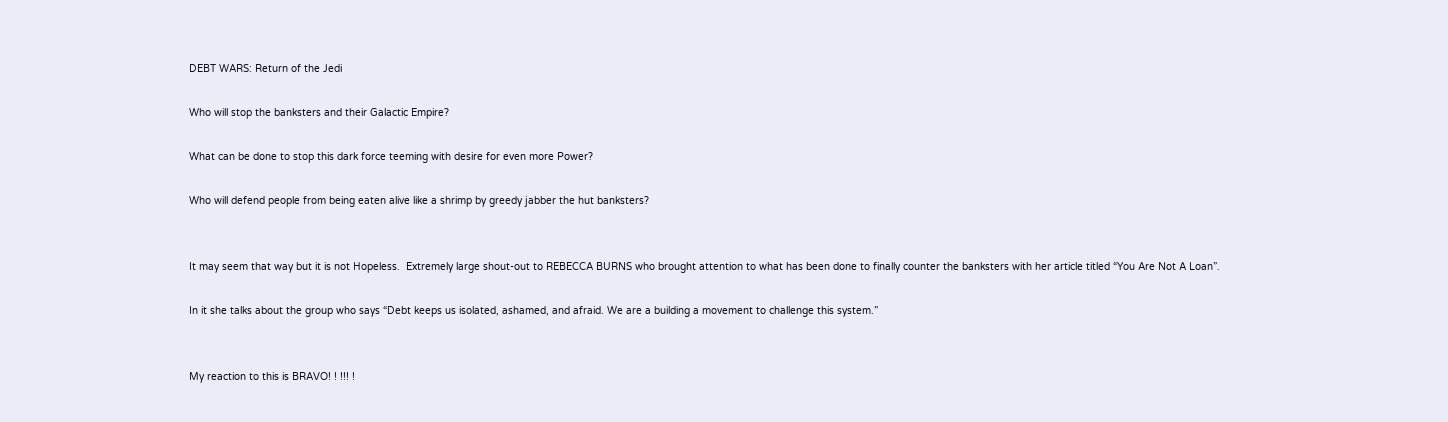DEBT WARS: Return of the Jedi

Who will stop the banksters and their Galactic Empire?

What can be done to stop this dark force teeming with desire for even more Power?

Who will defend people from being eaten alive like a shrimp by greedy jabber the hut banksters?


It may seem that way but it is not Hopeless.  Extremely large shout-out to REBECCA BURNS who brought attention to what has been done to finally counter the banksters with her article titled “You Are Not A Loan”.

In it she talks about the group who says “Debt keeps us isolated, ashamed, and afraid. We are a building a movement to challenge this system.”


My reaction to this is BRAVO! ! !!! !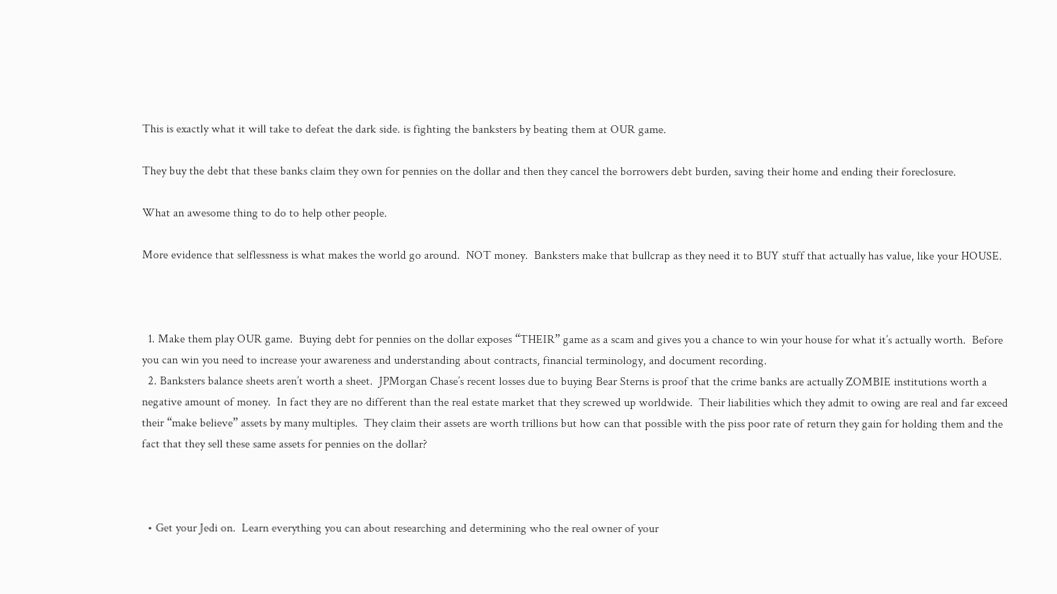This is exactly what it will take to defeat the dark side. is fighting the banksters by beating them at OUR game.

They buy the debt that these banks claim they own for pennies on the dollar and then they cancel the borrowers debt burden, saving their home and ending their foreclosure.

What an awesome thing to do to help other people.

More evidence that selflessness is what makes the world go around.  NOT money.  Banksters make that bullcrap as they need it to BUY stuff that actually has value, like your HOUSE.



  1. Make them play OUR game.  Buying debt for pennies on the dollar exposes “THEIR” game as a scam and gives you a chance to win your house for what it’s actually worth.  Before you can win you need to increase your awareness and understanding about contracts, financial terminology, and document recording.
  2. Banksters balance sheets aren’t worth a sheet.  JPMorgan Chase’s recent losses due to buying Bear Sterns is proof that the crime banks are actually ZOMBIE institutions worth a negative amount of money.  In fact they are no different than the real estate market that they screwed up worldwide.  Their liabilities which they admit to owing are real and far exceed their “make believe” assets by many multiples.  They claim their assets are worth trillions but how can that possible with the piss poor rate of return they gain for holding them and the fact that they sell these same assets for pennies on the dollar?



  • Get your Jedi on.  Learn everything you can about researching and determining who the real owner of your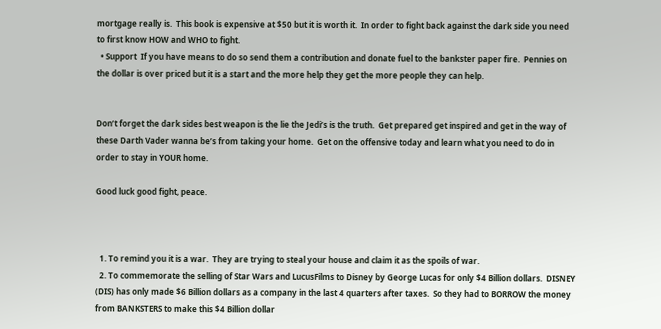mortgage really is.  This book is expensive at $50 but it is worth it.  In order to fight back against the dark side you need to first know HOW and WHO to fight.
  • Support  If you have means to do so send them a contribution and donate fuel to the bankster paper fire.  Pennies on the dollar is over priced but it is a start and the more help they get the more people they can help.


Don’t forget the dark sides best weapon is the lie the Jedi’s is the truth.  Get prepared get inspired and get in the way of these Darth Vader wanna be’s from taking your home.  Get on the offensive today and learn what you need to do in order to stay in YOUR home.

Good luck good fight, peace.



  1. To remind you it is a war.  They are trying to steal your house and claim it as the spoils of war.
  2. To commemorate the selling of Star Wars and LucusFilms to Disney by George Lucas for only $4 Billion dollars.  DISNEY (DIS) has only made $6 Billion dollars as a company in the last 4 quarters after taxes.  So they had to BORROW the money from BANKSTERS to make this $4 Billion dollar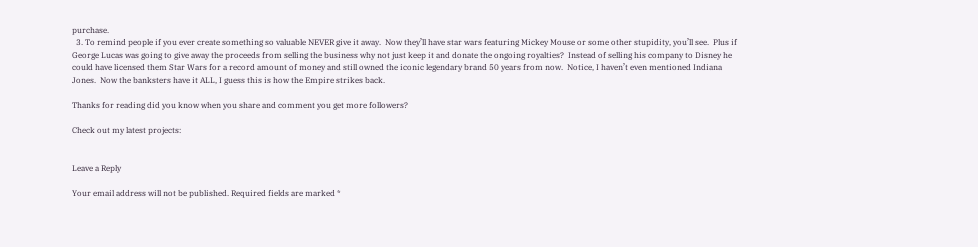purchase.
  3. To remind people if you ever create something so valuable NEVER give it away.  Now they’ll have star wars featuring Mickey Mouse or some other stupidity, you’ll see.  Plus if George Lucas was going to give away the proceeds from selling the business why not just keep it and donate the ongoing royalties?  Instead of selling his company to Disney he could have licensed them Star Wars for a record amount of money and still owned the iconic legendary brand 50 years from now.  Notice, I haven’t even mentioned Indiana Jones.  Now the banksters have it ALL, I guess this is how the Empire strikes back.

Thanks for reading did you know when you share and comment you get more followers?

Check out my latest projects:


Leave a Reply

Your email address will not be published. Required fields are marked *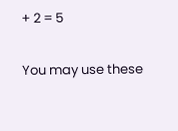+ 2 = 5

You may use these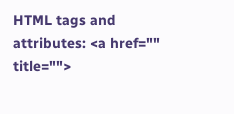HTML tags and attributes: <a href="" title="">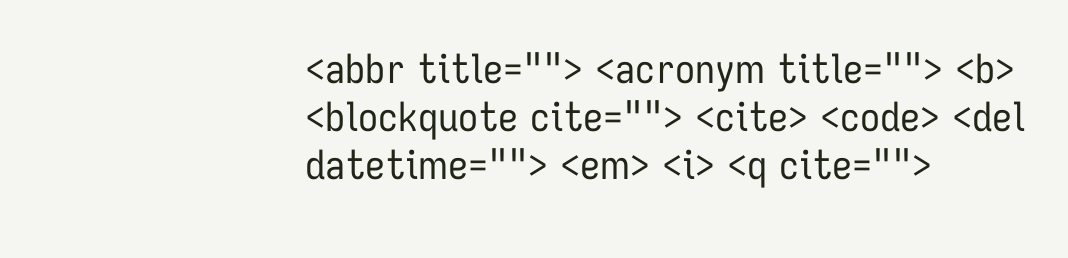<abbr title=""> <acronym title=""> <b> <blockquote cite=""> <cite> <code> <del datetime=""> <em> <i> <q cite="">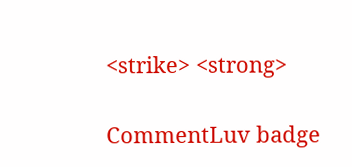<strike> <strong>

CommentLuv badge